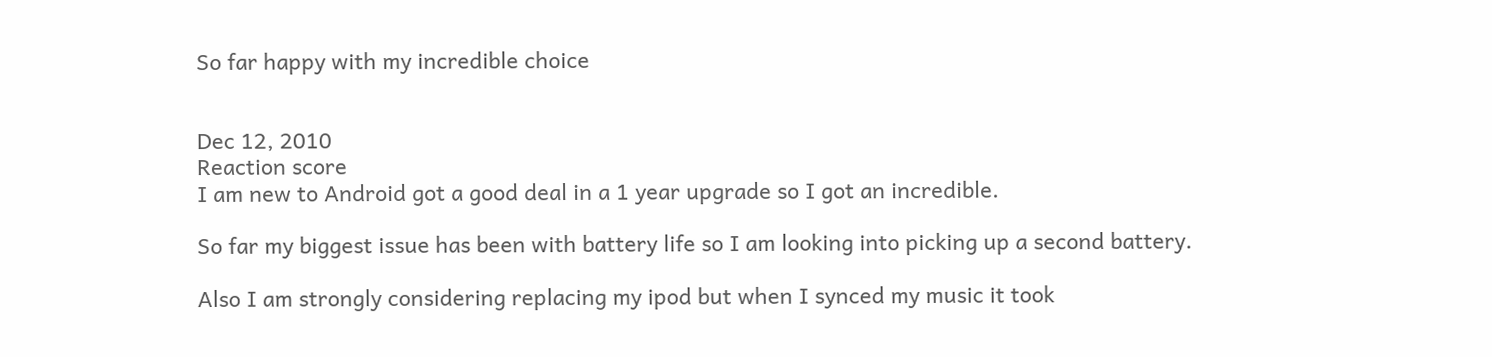So far happy with my incredible choice


Dec 12, 2010
Reaction score
I am new to Android got a good deal in a 1 year upgrade so I got an incredible.

So far my biggest issue has been with battery life so I am looking into picking up a second battery.

Also I am strongly considering replacing my ipod but when I synced my music it took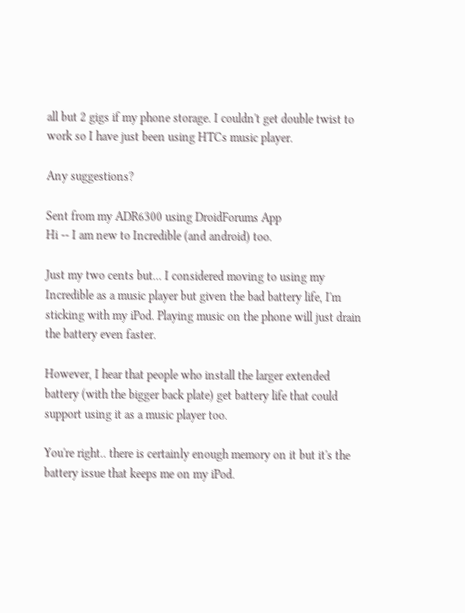all but 2 gigs if my phone storage. I couldn't get double twist to work so I have just been using HTCs music player.

Any suggestions?

Sent from my ADR6300 using DroidForums App
Hi -- I am new to Incredible (and android) too.

Just my two cents but... I considered moving to using my Incredible as a music player but given the bad battery life, I'm sticking with my iPod. Playing music on the phone will just drain the battery even faster.

However, I hear that people who install the larger extended battery (with the bigger back plate) get battery life that could support using it as a music player too.

You're right.. there is certainly enough memory on it but it's the battery issue that keeps me on my iPod.